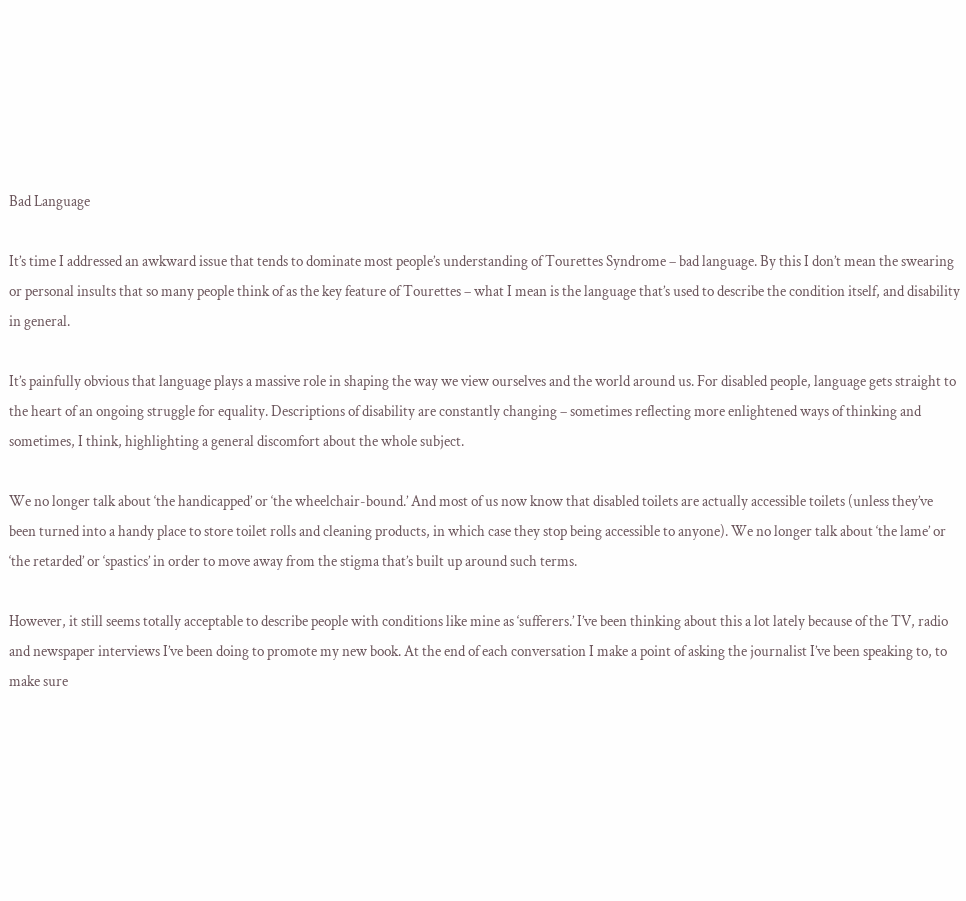Bad Language

It’s time I addressed an awkward issue that tends to dominate most people’s understanding of Tourettes Syndrome – bad language. By this I don’t mean the swearing or personal insults that so many people think of as the key feature of Tourettes – what I mean is the language that’s used to describe the condition itself, and disability in general.

It’s painfully obvious that language plays a massive role in shaping the way we view ourselves and the world around us. For disabled people, language gets straight to the heart of an ongoing struggle for equality. Descriptions of disability are constantly changing – sometimes reflecting more enlightened ways of thinking and sometimes, I think, highlighting a general discomfort about the whole subject.

We no longer talk about ‘the handicapped’ or ‘the wheelchair-bound.’ And most of us now know that disabled toilets are actually accessible toilets (unless they’ve been turned into a handy place to store toilet rolls and cleaning products, in which case they stop being accessible to anyone). We no longer talk about ‘the lame’ or ‘the retarded’ or ‘spastics’ in order to move away from the stigma that’s built up around such terms.

However, it still seems totally acceptable to describe people with conditions like mine as ‘sufferers.’ I’ve been thinking about this a lot lately because of the TV, radio and newspaper interviews I’ve been doing to promote my new book. At the end of each conversation I make a point of asking the journalist I’ve been speaking to, to make sure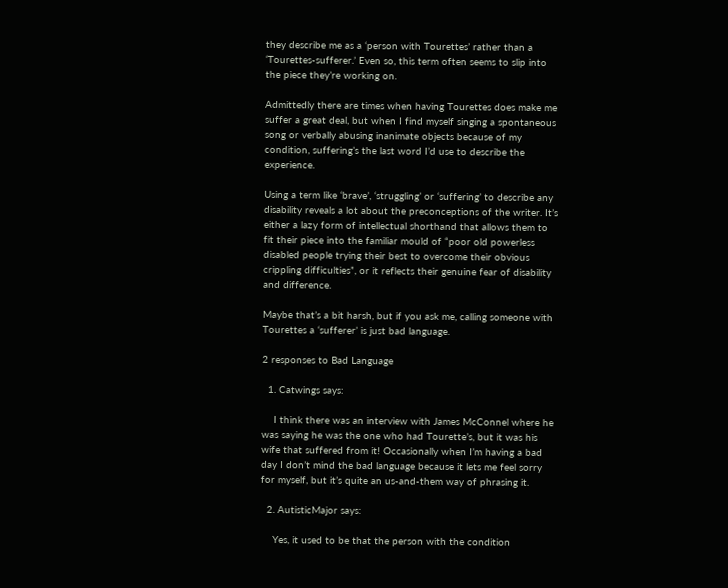they describe me as a ‘person with Tourettes’ rather than a ‘Tourettes-sufferer.’ Even so, this term often seems to slip into the piece they’re working on.

Admittedly there are times when having Tourettes does make me suffer a great deal, but when I find myself singing a spontaneous song or verbally abusing inanimate objects because of my condition, suffering’s the last word I’d use to describe the experience.

Using a term like ‘brave’, ‘struggling’ or ‘suffering’ to describe any disability reveals a lot about the preconceptions of the writer. It’s either a lazy form of intellectual shorthand that allows them to fit their piece into the familiar mould of “poor old powerless disabled people trying their best to overcome their obvious crippling difficulties”, or it reflects their genuine fear of disability and difference.

Maybe that’s a bit harsh, but if you ask me, calling someone with Tourettes a ‘sufferer’ is just bad language.

2 responses to Bad Language

  1. Catwings says:

    I think there was an interview with James McConnel where he was saying he was the one who had Tourette’s, but it was his wife that suffered from it! Occasionally when I’m having a bad day I don’t mind the bad language because it lets me feel sorry for myself, but it’s quite an us-and-them way of phrasing it.

  2. AutisticMajor says:

    Yes, it used to be that the person with the condition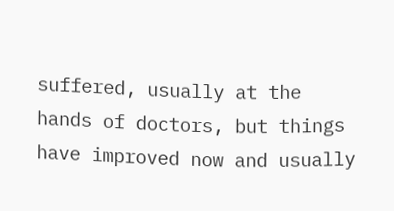suffered, usually at the hands of doctors, but things have improved now and usually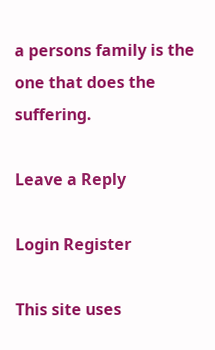a persons family is the one that does the suffering.

Leave a Reply

Login Register

This site uses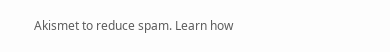Akismet to reduce spam. Learn how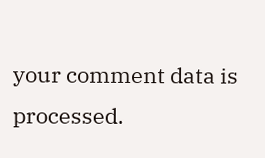your comment data is processed.